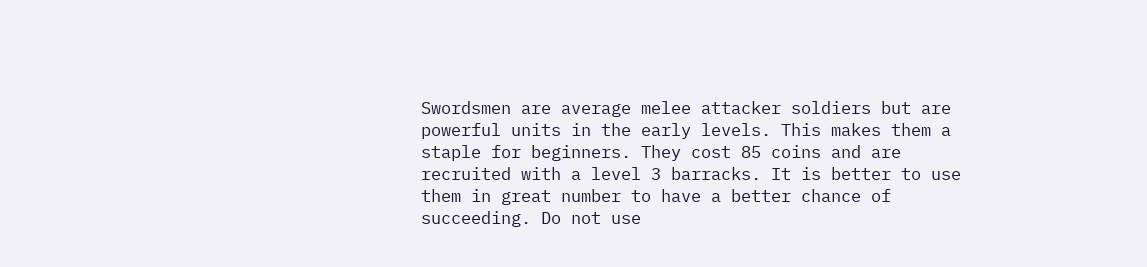Swordsmen are average melee attacker soldiers but are powerful units in the early levels. This makes them a staple for beginners. They cost 85 coins and are recruited with a level 3 barracks. It is better to use them in great number to have a better chance of succeeding. Do not use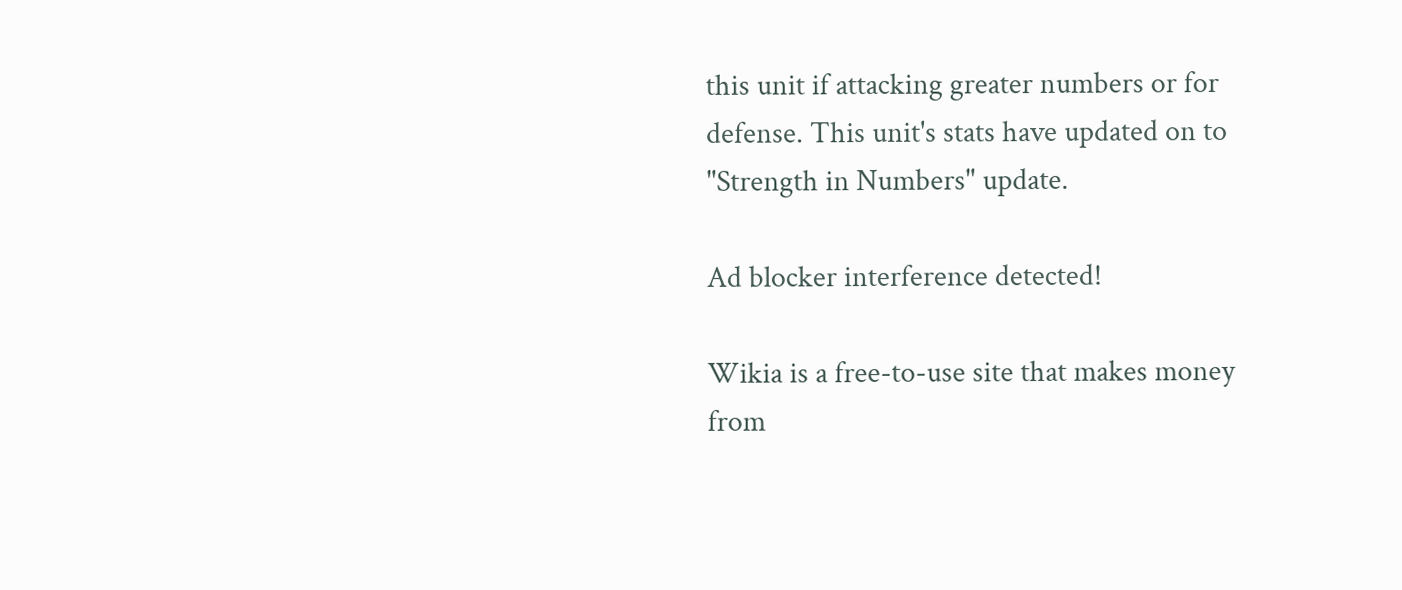this unit if attacking greater numbers or for defense. This unit's stats have updated on to "Strength in Numbers" update.

Ad blocker interference detected!

Wikia is a free-to-use site that makes money from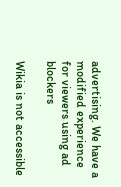advertising. We have a modified experience for viewers using ad blockers

Wikia is not accessible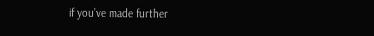if you’ve made further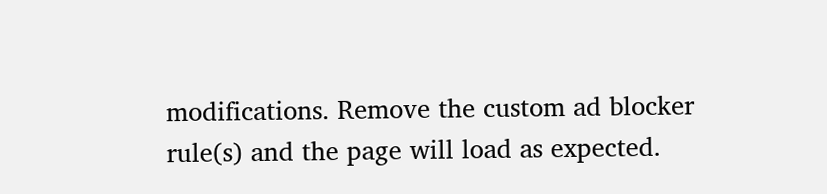modifications. Remove the custom ad blocker rule(s) and the page will load as expected.